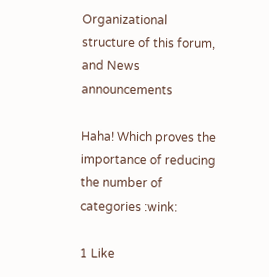Organizational structure of this forum, and News announcements

Haha! Which proves the importance of reducing the number of categories :wink:

1 Like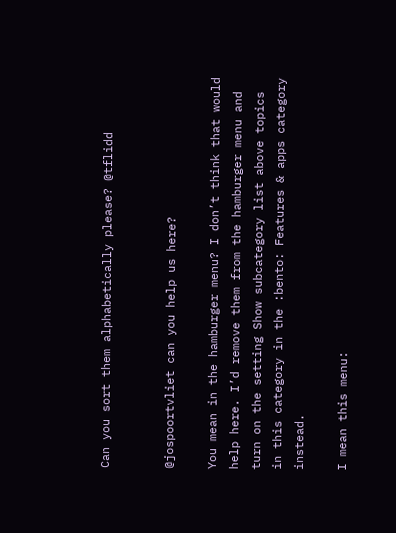Can you sort them alphabetically please? @tflidd


@jospoortvliet can you help us here?

You mean in the hamburger menu? I don’t think that would help here. I’d remove them from the hamburger menu and turn on the setting Show subcategory list above topics in this category in the :bento: Features & apps category instead.

I mean this menu: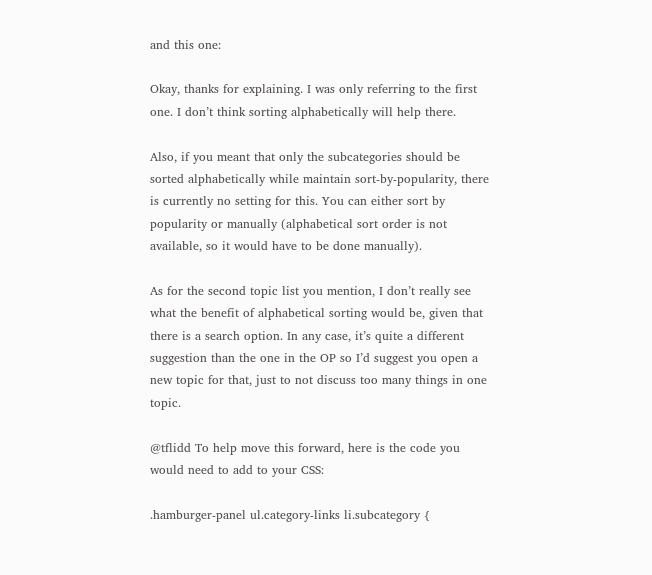and this one:

Okay, thanks for explaining. I was only referring to the first one. I don’t think sorting alphabetically will help there.

Also, if you meant that only the subcategories should be sorted alphabetically while maintain sort-by-popularity, there is currently no setting for this. You can either sort by popularity or manually (alphabetical sort order is not available, so it would have to be done manually).

As for the second topic list you mention, I don’t really see what the benefit of alphabetical sorting would be, given that there is a search option. In any case, it’s quite a different suggestion than the one in the OP so I’d suggest you open a new topic for that, just to not discuss too many things in one topic.

@tflidd To help move this forward, here is the code you would need to add to your CSS:

.hamburger-panel ul.category-links li.subcategory {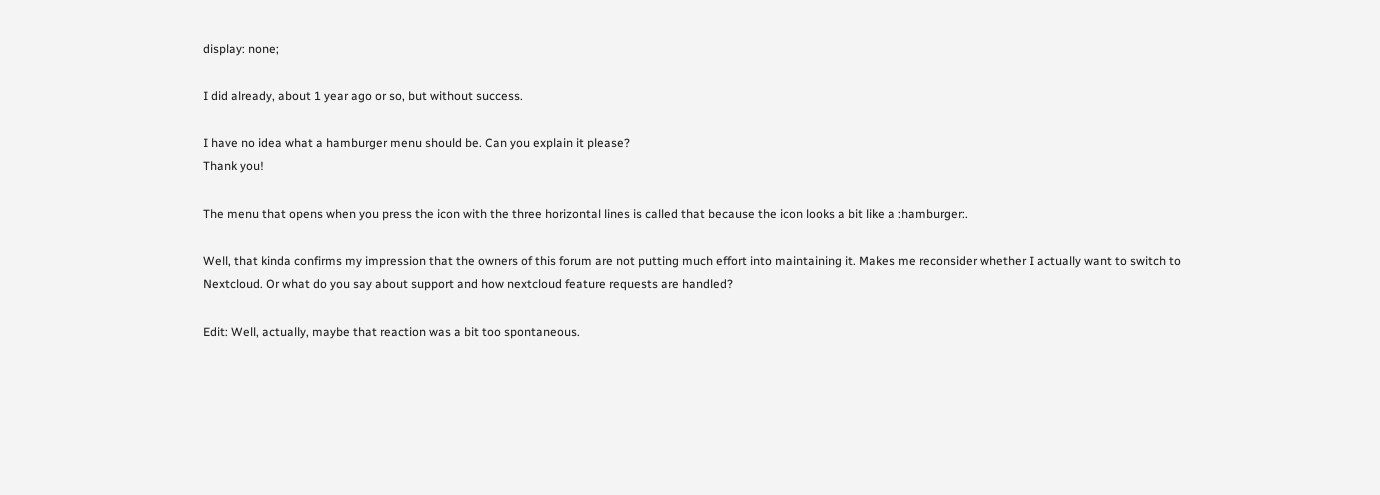display: none;

I did already, about 1 year ago or so, but without success.

I have no idea what a hamburger menu should be. Can you explain it please?
Thank you!

The menu that opens when you press the icon with the three horizontal lines is called that because the icon looks a bit like a :hamburger:.

Well, that kinda confirms my impression that the owners of this forum are not putting much effort into maintaining it. Makes me reconsider whether I actually want to switch to Nextcloud. Or what do you say about support and how nextcloud feature requests are handled?

Edit: Well, actually, maybe that reaction was a bit too spontaneous.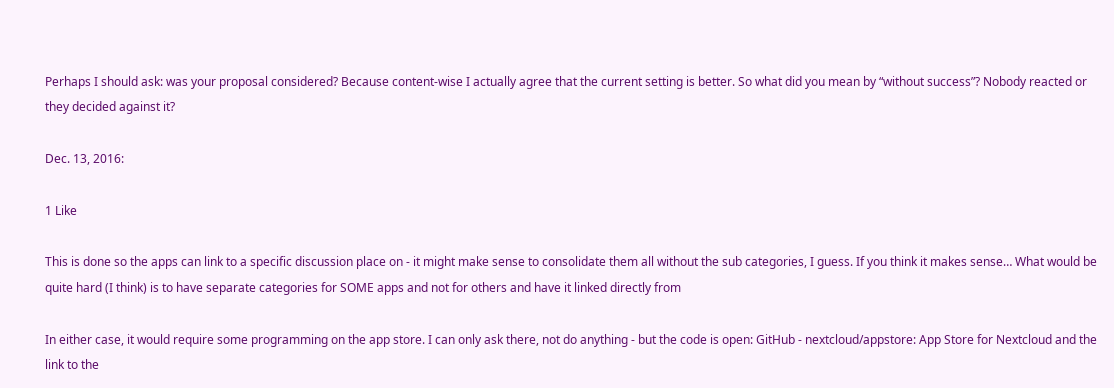Perhaps I should ask: was your proposal considered? Because content-wise I actually agree that the current setting is better. So what did you mean by “without success”? Nobody reacted or they decided against it?

Dec. 13, 2016:

1 Like

This is done so the apps can link to a specific discussion place on - it might make sense to consolidate them all without the sub categories, I guess. If you think it makes sense… What would be quite hard (I think) is to have separate categories for SOME apps and not for others and have it linked directly from

In either case, it would require some programming on the app store. I can only ask there, not do anything - but the code is open: GitHub - nextcloud/appstore: App Store for Nextcloud and the link to the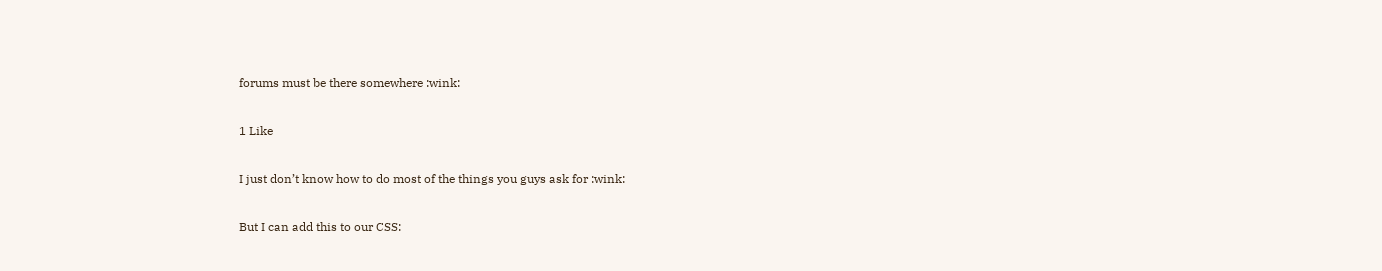forums must be there somewhere :wink:

1 Like

I just don’t know how to do most of the things you guys ask for :wink:

But I can add this to our CSS: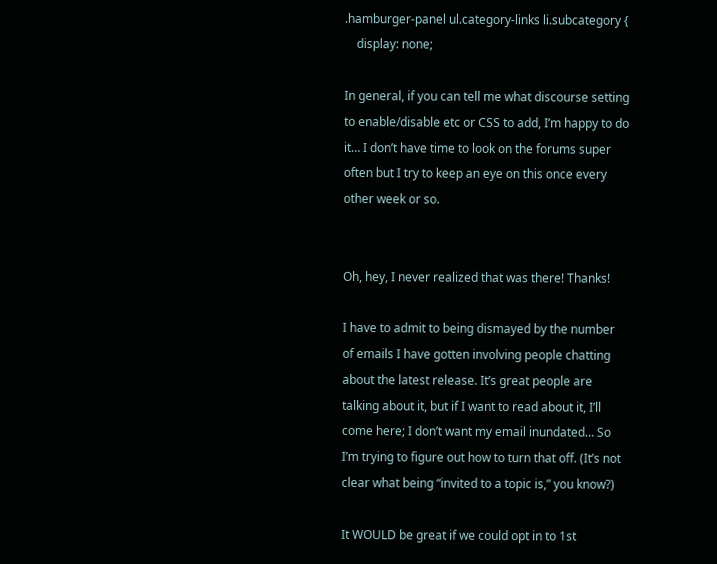.hamburger-panel ul.category-links li.subcategory {
    display: none;

In general, if you can tell me what discourse setting to enable/disable etc or CSS to add, I’m happy to do it… I don’t have time to look on the forums super often but I try to keep an eye on this once every other week or so.


Oh, hey, I never realized that was there! Thanks!

I have to admit to being dismayed by the number of emails I have gotten involving people chatting about the latest release. It’s great people are talking about it, but if I want to read about it, I’ll come here; I don’t want my email inundated… So I’m trying to figure out how to turn that off. (It’s not clear what being “invited to a topic is,” you know?)

It WOULD be great if we could opt in to 1st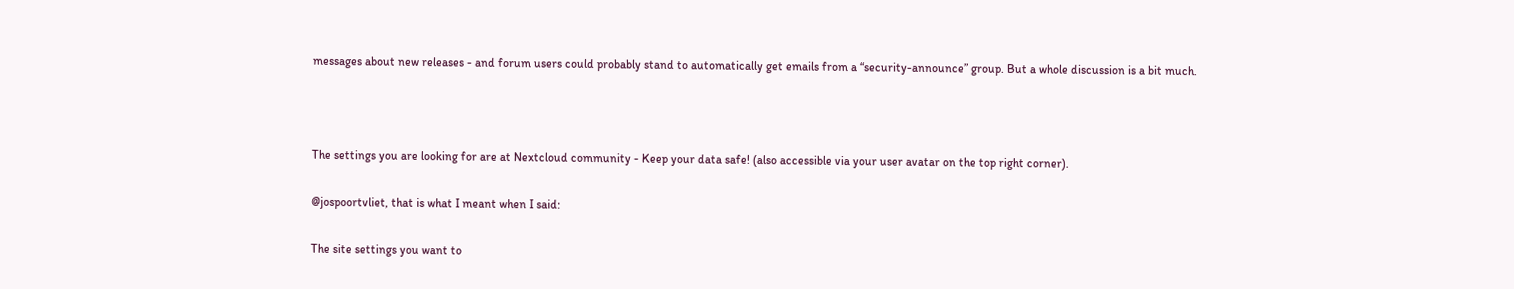messages about new releases - and forum users could probably stand to automatically get emails from a “security-announce” group. But a whole discussion is a bit much.



The settings you are looking for are at Nextcloud community - Keep your data safe! (also accessible via your user avatar on the top right corner).

@jospoortvliet, that is what I meant when I said:

The site settings you want to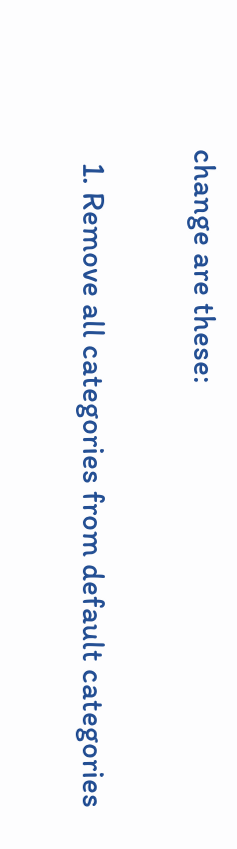change are these:

  1. Remove all categories from default categories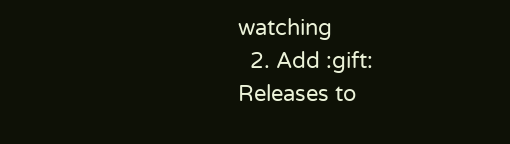watching
  2. Add :gift: Releases to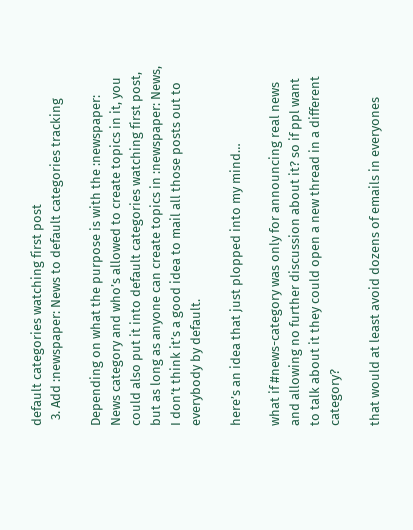default categories watching first post
  3. Add :newspaper: News to default categories tracking

Depending on what the purpose is with the :newspaper: News category and who’s allowed to create topics in it, you could also put it into default categories watching first post, but as long as anyone can create topics in :newspaper: News, I don’t think it’s a good idea to mail all those posts out to everybody by default.

here’s an idea that just plopped into my mind…

what if #news-category was only for announcing real news and allowing no further discussion about it? so if ppl want to talk about it they could open a new thread in a different category?

that would at least avoid dozens of emails in everyones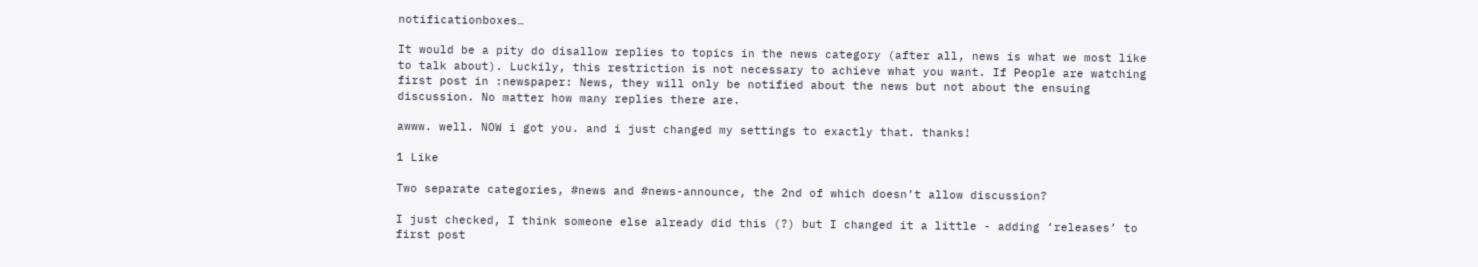notificationboxes…

It would be a pity do disallow replies to topics in the news category (after all, news is what we most like to talk about). Luckily, this restriction is not necessary to achieve what you want. If People are watching first post in :newspaper: News, they will only be notified about the news but not about the ensuing discussion. No matter how many replies there are.

awww. well. NOW i got you. and i just changed my settings to exactly that. thanks!

1 Like

Two separate categories, #news and #news-announce, the 2nd of which doesn’t allow discussion?

I just checked, I think someone else already did this (?) but I changed it a little - adding ‘releases’ to first post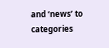and ‘news’ to categories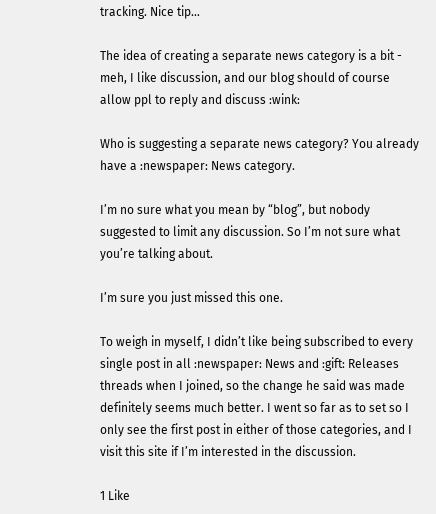tracking. Nice tip…

The idea of creating a separate news category is a bit - meh, I like discussion, and our blog should of course allow ppl to reply and discuss :wink:

Who is suggesting a separate news category? You already have a :newspaper: News category.

I’m no sure what you mean by “blog”, but nobody suggested to limit any discussion. So I’m not sure what you’re talking about.

I’m sure you just missed this one.

To weigh in myself, I didn’t like being subscribed to every single post in all :newspaper: News and :gift: Releases threads when I joined, so the change he said was made definitely seems much better. I went so far as to set so I only see the first post in either of those categories, and I visit this site if I’m interested in the discussion.

1 Like